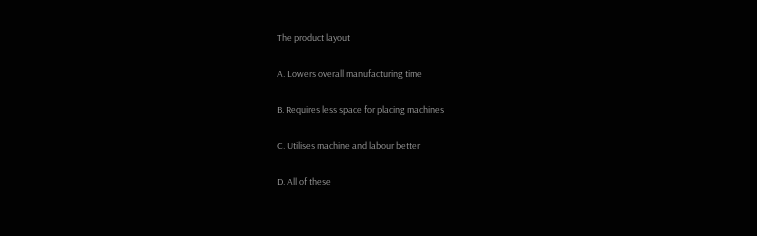The product layout

A. Lowers overall manufacturing time

B. Requires less space for placing machines

C. Utilises machine and labour better

D. All of these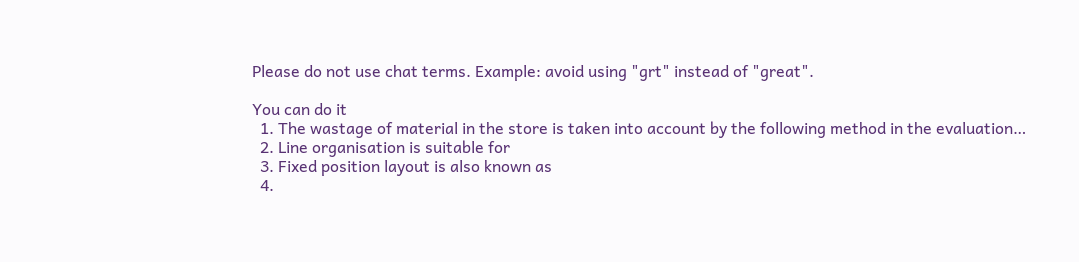Please do not use chat terms. Example: avoid using "grt" instead of "great".

You can do it
  1. The wastage of material in the store is taken into account by the following method in the evaluation…
  2. Line organisation is suitable for
  3. Fixed position layout is also known as
  4.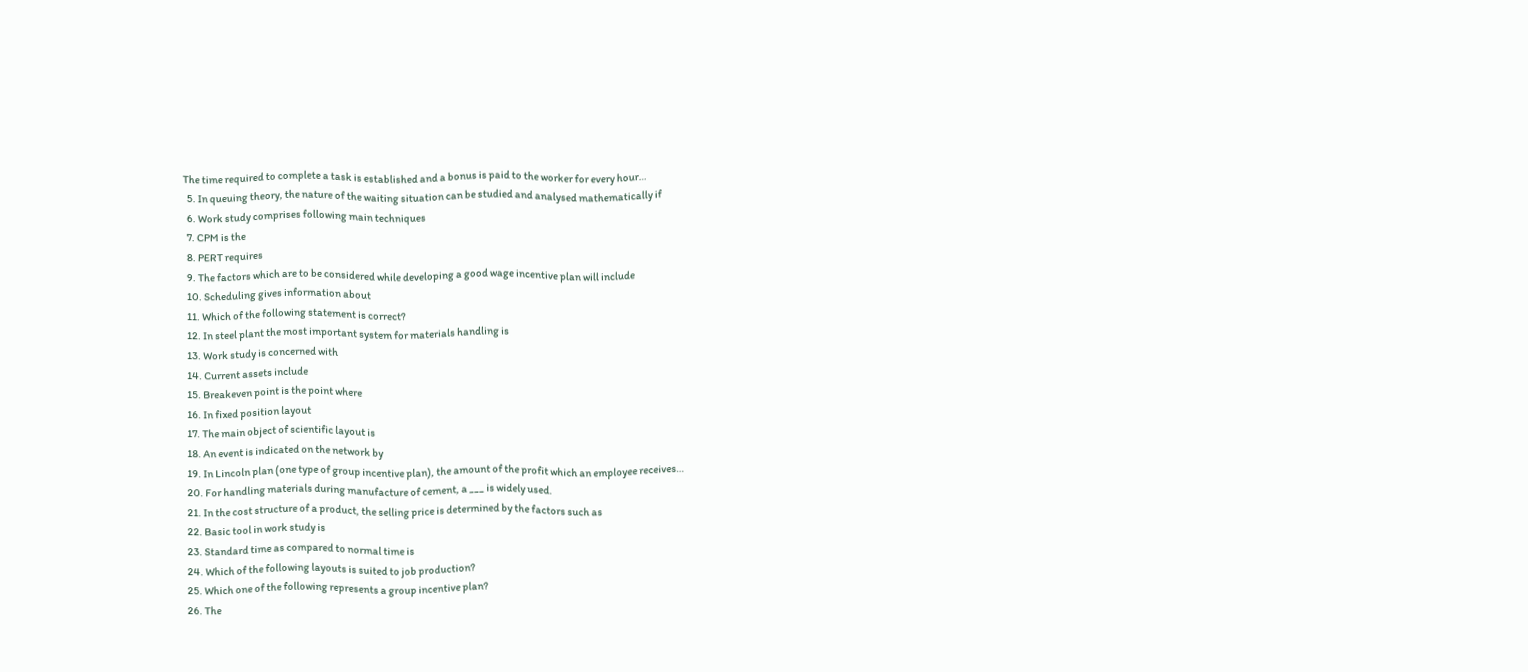The time required to complete a task is established and a bonus is paid to the worker for every hour…
  5. In queuing theory, the nature of the waiting situation can be studied and analysed mathematically if
  6. Work study comprises following main techniques
  7. CPM is the
  8. PERT requires
  9. The factors which are to be considered while developing a good wage incentive plan will include
  10. Scheduling gives information about
  11. Which of the following statement is correct?
  12. In steel plant the most important system for materials handling is
  13. Work study is concerned with
  14. Current assets include
  15. Breakeven point is the point where
  16. In fixed position layout
  17. The main object of scientific layout is
  18. An event is indicated on the network by
  19. In Lincoln plan (one type of group incentive plan), the amount of the profit which an employee receives…
  20. For handling materials during manufacture of cement, a ___ is widely used.
  21. In the cost structure of a product, the selling price is determined by the factors such as
  22. Basic tool in work study is
  23. Standard time as compared to normal time is
  24. Which of the following layouts is suited to job production?
  25. Which one of the following represents a group incentive plan?
  26. The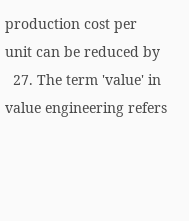production cost per unit can be reduced by
  27. The term 'value' in value engineering refers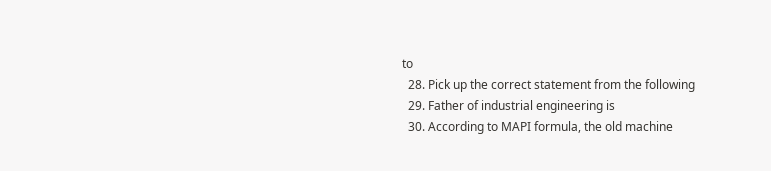to
  28. Pick up the correct statement from the following
  29. Father of industrial engineering is
  30. According to MAPI formula, the old machine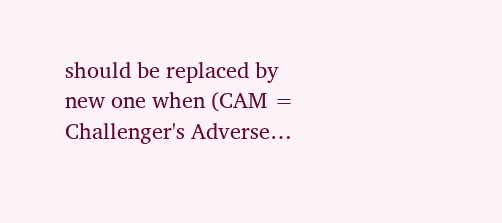should be replaced by new one when (CAM = Challenger's Adverse…